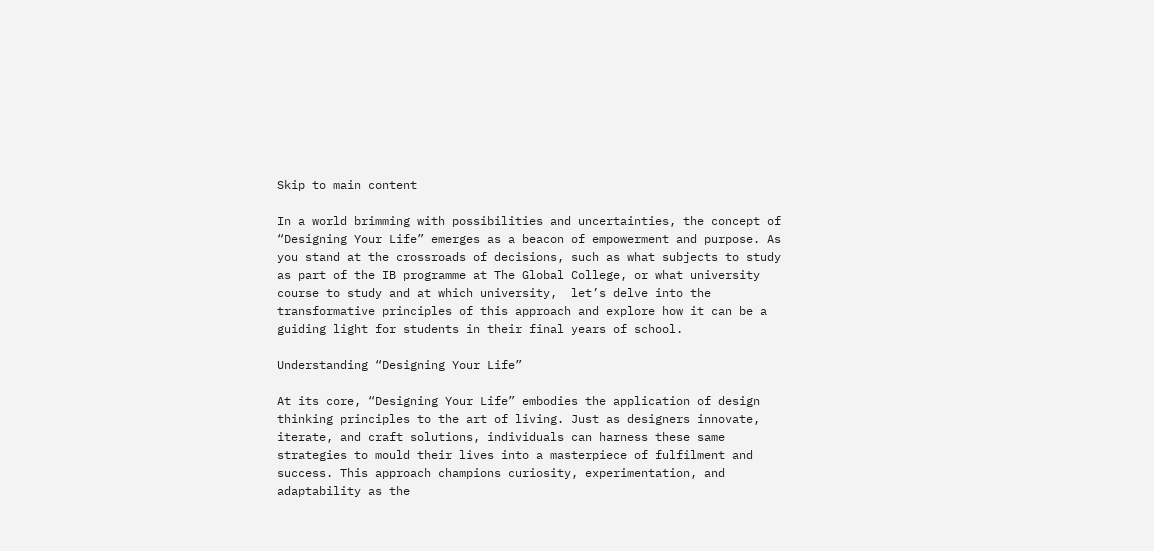Skip to main content

In a world brimming with possibilities and uncertainties, the concept of “Designing Your Life” emerges as a beacon of empowerment and purpose. As you stand at the crossroads of decisions, such as what subjects to study as part of the IB programme at The Global College, or what university course to study and at which university,  let’s delve into the transformative principles of this approach and explore how it can be a guiding light for students in their final years of school.

Understanding “Designing Your Life”

At its core, “Designing Your Life” embodies the application of design thinking principles to the art of living. Just as designers innovate, iterate, and craft solutions, individuals can harness these same strategies to mould their lives into a masterpiece of fulfilment and success. This approach champions curiosity, experimentation, and adaptability as the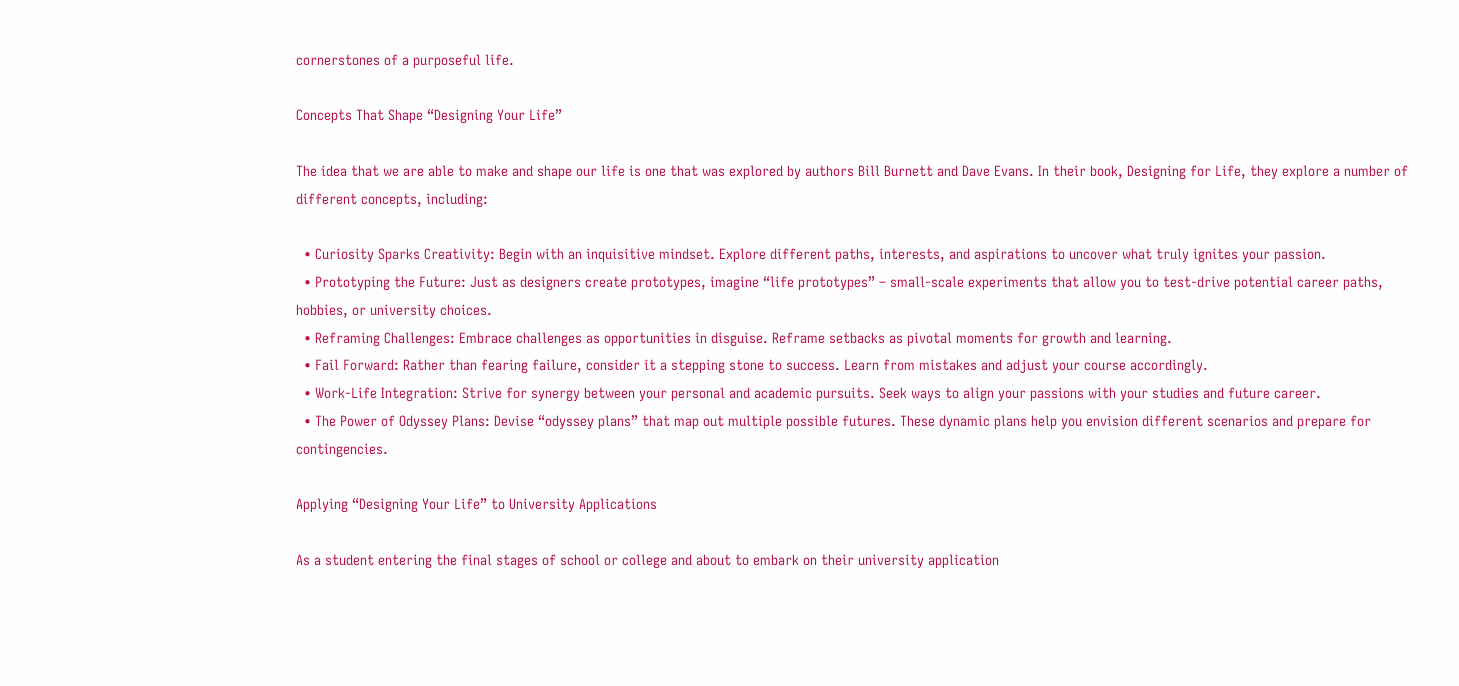cornerstones of a purposeful life.

Concepts That Shape “Designing Your Life”

The idea that we are able to make and shape our life is one that was explored by authors Bill Burnett and Dave Evans. In their book, Designing for Life, they explore a number of different concepts, including:

  • Curiosity Sparks Creativity: Begin with an inquisitive mindset. Explore different paths, interests, and aspirations to uncover what truly ignites your passion.
  • Prototyping the Future: Just as designers create prototypes, imagine “life prototypes” – small-scale experiments that allow you to test-drive potential career paths, hobbies, or university choices.
  • Reframing Challenges: Embrace challenges as opportunities in disguise. Reframe setbacks as pivotal moments for growth and learning.
  • Fail Forward: Rather than fearing failure, consider it a stepping stone to success. Learn from mistakes and adjust your course accordingly.
  • Work-Life Integration: Strive for synergy between your personal and academic pursuits. Seek ways to align your passions with your studies and future career.
  • The Power of Odyssey Plans: Devise “odyssey plans” that map out multiple possible futures. These dynamic plans help you envision different scenarios and prepare for contingencies.

Applying “Designing Your Life” to University Applications

As a student entering the final stages of school or college and about to embark on their university application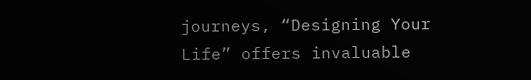journeys, “Designing Your Life” offers invaluable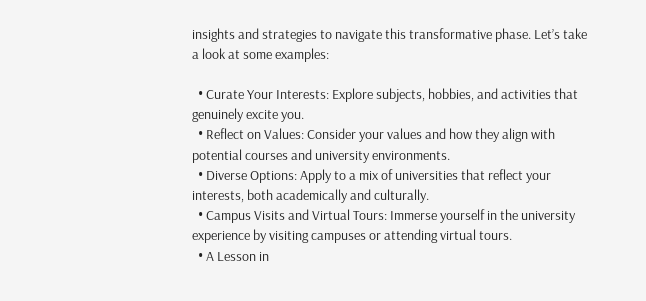insights and strategies to navigate this transformative phase. Let’s take a look at some examples:

  • Curate Your Interests: Explore subjects, hobbies, and activities that genuinely excite you.
  • Reflect on Values: Consider your values and how they align with potential courses and university environments.
  • Diverse Options: Apply to a mix of universities that reflect your interests, both academically and culturally.
  • Campus Visits and Virtual Tours: Immerse yourself in the university experience by visiting campuses or attending virtual tours.
  • A Lesson in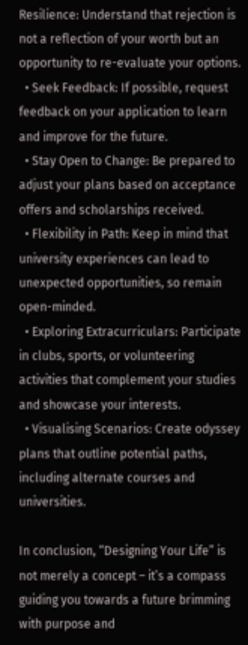Resilience: Understand that rejection is not a reflection of your worth but an opportunity to re-evaluate your options.
  • Seek Feedback: If possible, request feedback on your application to learn and improve for the future.
  • Stay Open to Change: Be prepared to adjust your plans based on acceptance offers and scholarships received.
  • Flexibility in Path: Keep in mind that university experiences can lead to unexpected opportunities, so remain open-minded.
  • Exploring Extracurriculars: Participate in clubs, sports, or volunteering activities that complement your studies and showcase your interests.
  • Visualising Scenarios: Create odyssey plans that outline potential paths, including alternate courses and universities.

In conclusion, “Designing Your Life” is not merely a concept – it’s a compass guiding you towards a future brimming with purpose and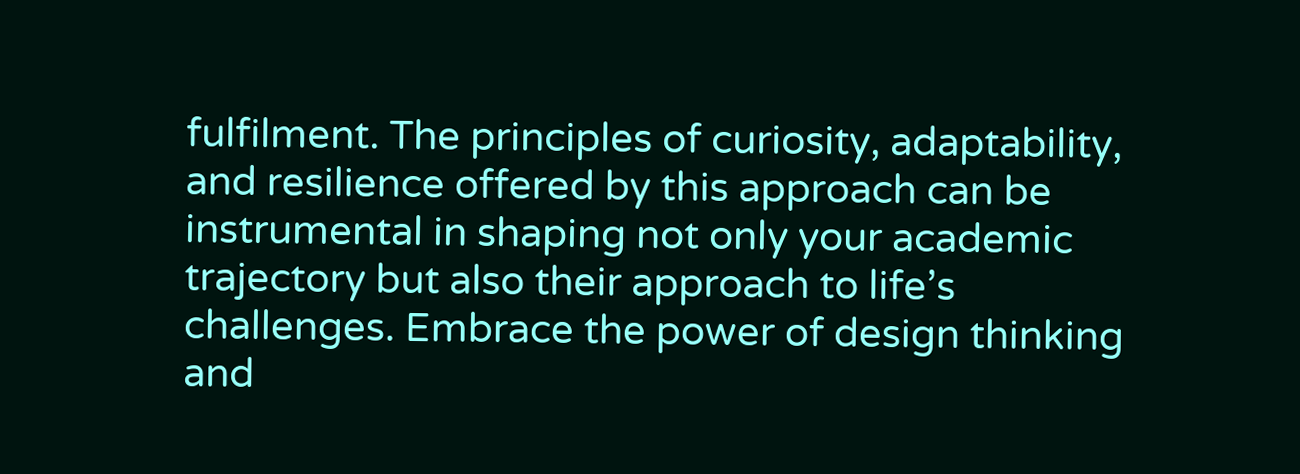fulfilment. The principles of curiosity, adaptability, and resilience offered by this approach can be instrumental in shaping not only your academic trajectory but also their approach to life’s challenges. Embrace the power of design thinking and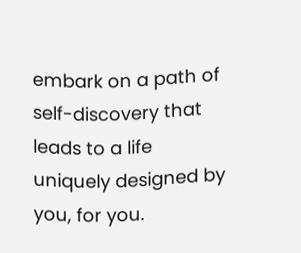embark on a path of self-discovery that leads to a life uniquely designed by you, for you.